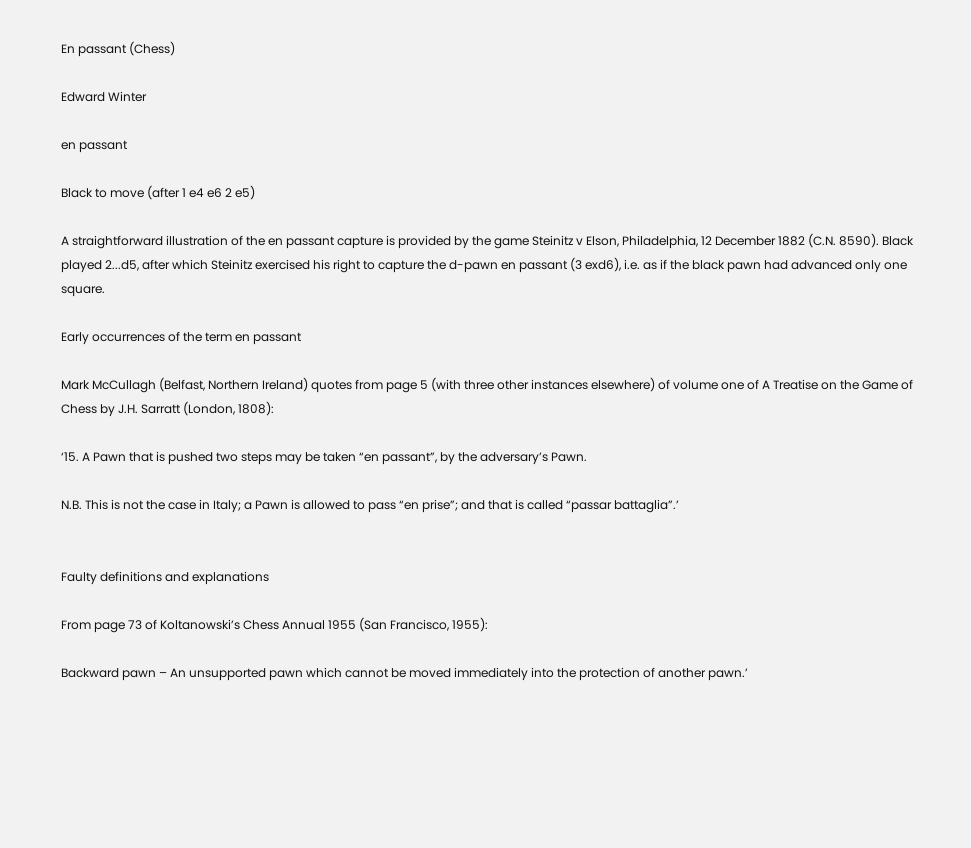En passant (Chess)

Edward Winter

en passant

Black to move (after 1 e4 e6 2 e5)

A straightforward illustration of the en passant capture is provided by the game Steinitz v Elson, Philadelphia, 12 December 1882 (C.N. 8590). Black played 2...d5, after which Steinitz exercised his right to capture the d-pawn en passant (3 exd6), i.e. as if the black pawn had advanced only one square.

Early occurrences of the term en passant

Mark McCullagh (Belfast, Northern Ireland) quotes from page 5 (with three other instances elsewhere) of volume one of A Treatise on the Game of Chess by J.H. Sarratt (London, 1808):

‘15. A Pawn that is pushed two steps may be taken “en passant”, by the adversary’s Pawn.

N.B. This is not the case in Italy; a Pawn is allowed to pass “en prise”; and that is called “passar battaglia”.’


Faulty definitions and explanations

From page 73 of Koltanowski’s Chess Annual 1955 (San Francisco, 1955):

Backward pawn – An unsupported pawn which cannot be moved immediately into the protection of another pawn.’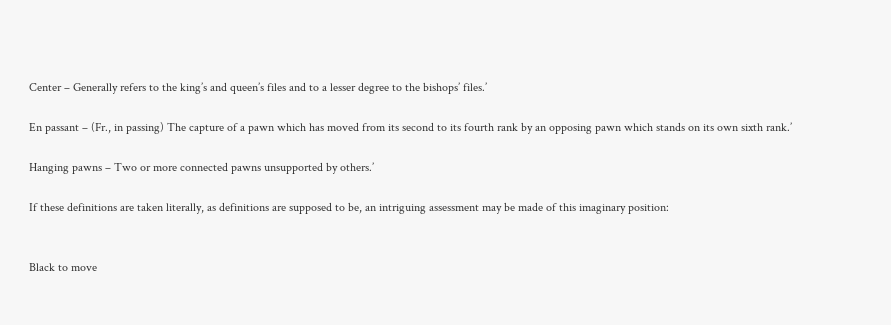Center – Generally refers to the king’s and queen’s files and to a lesser degree to the bishops’ files.’

En passant – (Fr., in passing) The capture of a pawn which has moved from its second to its fourth rank by an opposing pawn which stands on its own sixth rank.’

Hanging pawns – Two or more connected pawns unsupported by others.’

If these definitions are taken literally, as definitions are supposed to be, an intriguing assessment may be made of this imaginary position:


Black to move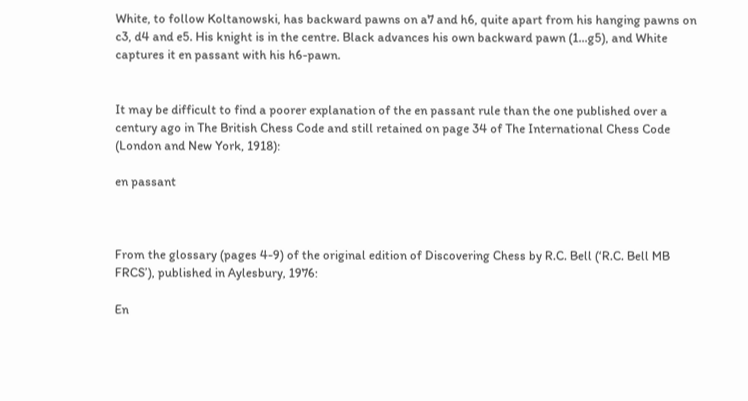White, to follow Koltanowski, has backward pawns on a7 and h6, quite apart from his hanging pawns on c3, d4 and e5. His knight is in the centre. Black advances his own backward pawn (1...g5), and White captures it en passant with his h6-pawn.


It may be difficult to find a poorer explanation of the en passant rule than the one published over a century ago in The British Chess Code and still retained on page 34 of The International Chess Code (London and New York, 1918):

en passant



From the glossary (pages 4-9) of the original edition of Discovering Chess by R.C. Bell (‘R.C. Bell MB FRCS’), published in Aylesbury, 1976:

En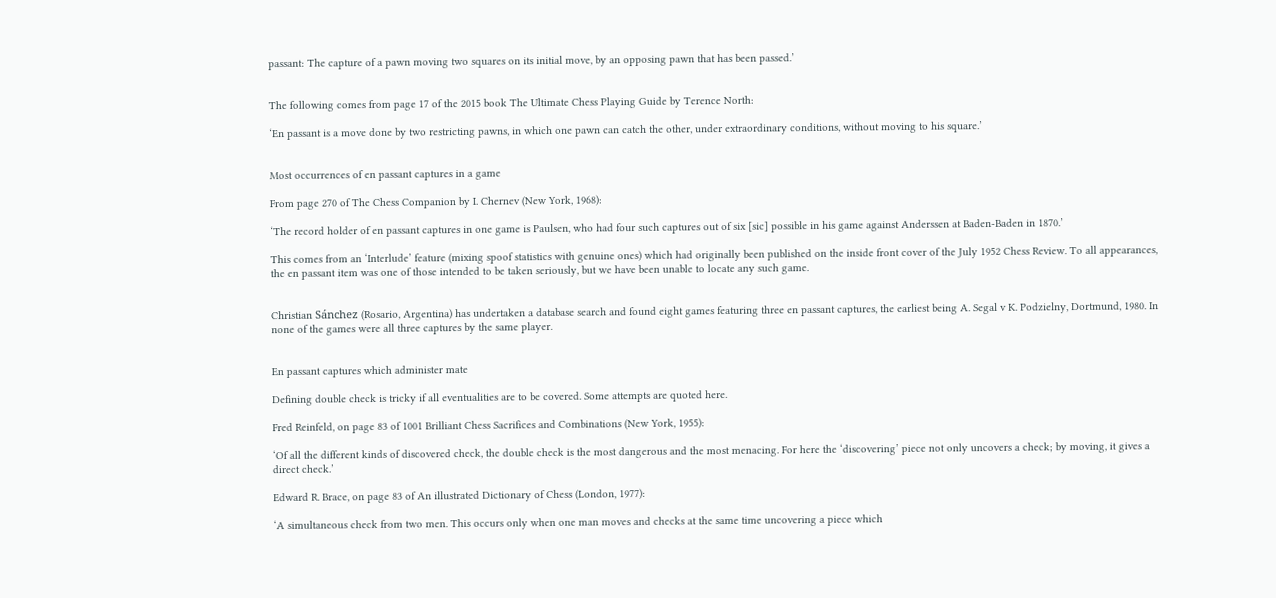passant: The capture of a pawn moving two squares on its initial move, by an opposing pawn that has been passed.’


The following comes from page 17 of the 2015 book The Ultimate Chess Playing Guide by Terence North:

‘En passant is a move done by two restricting pawns, in which one pawn can catch the other, under extraordinary conditions, without moving to his square.’


Most occurrences of en passant captures in a game

From page 270 of The Chess Companion by I. Chernev (New York, 1968):

‘The record holder of en passant captures in one game is Paulsen, who had four such captures out of six [sic] possible in his game against Anderssen at Baden-Baden in 1870.’

This comes from an ‘Interlude’ feature (mixing spoof statistics with genuine ones) which had originally been published on the inside front cover of the July 1952 Chess Review. To all appearances, the en passant item was one of those intended to be taken seriously, but we have been unable to locate any such game.


Christian Sánchez (Rosario, Argentina) has undertaken a database search and found eight games featuring three en passant captures, the earliest being A. Segal v K. Podzielny, Dortmund, 1980. In none of the games were all three captures by the same player.


En passant captures which administer mate

Defining double check is tricky if all eventualities are to be covered. Some attempts are quoted here.

Fred Reinfeld, on page 83 of 1001 Brilliant Chess Sacrifices and Combinations (New York, 1955):

‘Of all the different kinds of discovered check, the double check is the most dangerous and the most menacing. For here the ‘discovering’ piece not only uncovers a check; by moving, it gives a direct check.’

Edward R. Brace, on page 83 of An illustrated Dictionary of Chess (London, 1977):

‘A simultaneous check from two men. This occurs only when one man moves and checks at the same time uncovering a piece which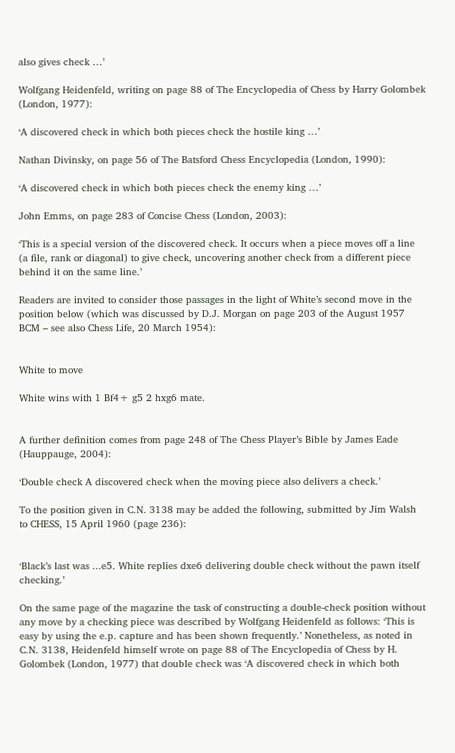also gives check …’

Wolfgang Heidenfeld, writing on page 88 of The Encyclopedia of Chess by Harry Golombek (London, 1977):

‘A discovered check in which both pieces check the hostile king …’

Nathan Divinsky, on page 56 of The Batsford Chess Encyclopedia (London, 1990):

‘A discovered check in which both pieces check the enemy king …’

John Emms, on page 283 of Concise Chess (London, 2003):

‘This is a special version of the discovered check. It occurs when a piece moves off a line (a file, rank or diagonal) to give check, uncovering another check from a different piece behind it on the same line.’

Readers are invited to consider those passages in the light of White’s second move in the position below (which was discussed by D.J. Morgan on page 203 of the August 1957 BCM – see also Chess Life, 20 March 1954):


White to move

White wins with 1 Bf4+ g5 2 hxg6 mate.


A further definition comes from page 248 of The Chess Player’s Bible by James Eade (Hauppauge, 2004):

‘Double check A discovered check when the moving piece also delivers a check.’

To the position given in C.N. 3138 may be added the following, submitted by Jim Walsh to CHESS, 15 April 1960 (page 236):


‘Black’s last was ...e5. White replies dxe6 delivering double check without the pawn itself checking.’

On the same page of the magazine the task of constructing a double-check position without any move by a checking piece was described by Wolfgang Heidenfeld as follows: ‘This is easy by using the e.p. capture and has been shown frequently.’ Nonetheless, as noted in C.N. 3138, Heidenfeld himself wrote on page 88 of The Encyclopedia of Chess by H. Golombek (London, 1977) that double check was ‘A discovered check in which both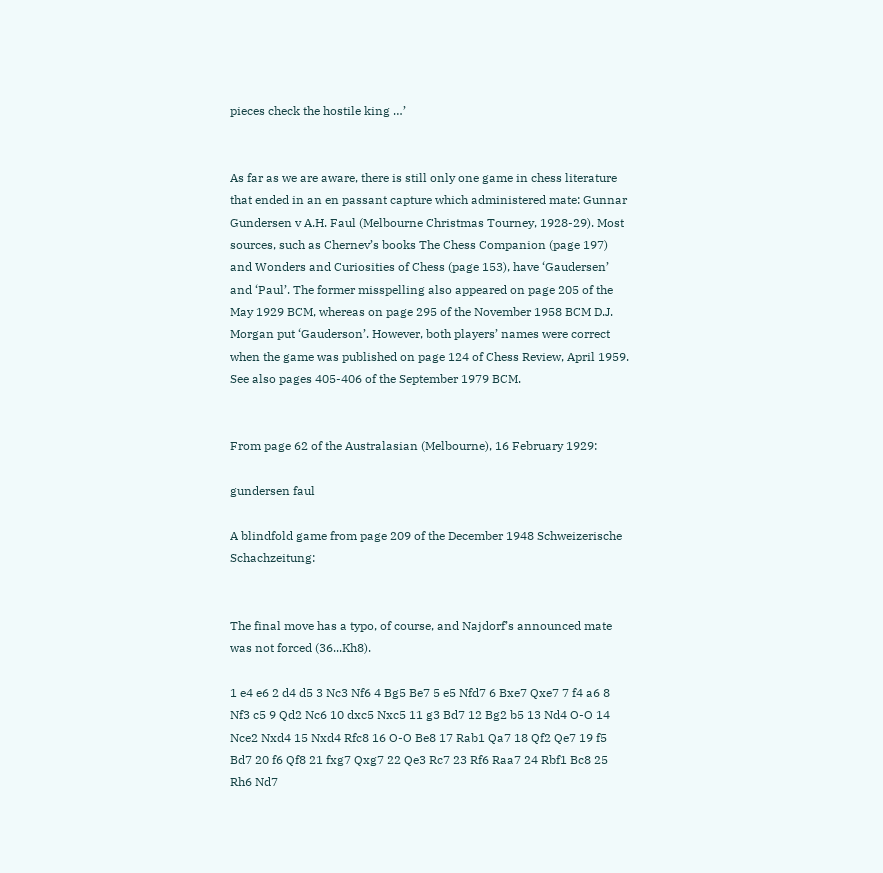pieces check the hostile king …’


As far as we are aware, there is still only one game in chess literature that ended in an en passant capture which administered mate: Gunnar Gundersen v A.H. Faul (Melbourne Christmas Tourney, 1928-29). Most sources, such as Chernev’s books The Chess Companion (page 197) and Wonders and Curiosities of Chess (page 153), have ‘Gaudersen’ and ‘Paul’. The former misspelling also appeared on page 205 of the May 1929 BCM, whereas on page 295 of the November 1958 BCM D.J. Morgan put ‘Gauderson’. However, both players’ names were correct when the game was published on page 124 of Chess Review, April 1959. See also pages 405-406 of the September 1979 BCM.


From page 62 of the Australasian (Melbourne), 16 February 1929:

gundersen faul

A blindfold game from page 209 of the December 1948 Schweizerische Schachzeitung:


The final move has a typo, of course, and Najdorf’s announced mate was not forced (36...Kh8).

1 e4 e6 2 d4 d5 3 Nc3 Nf6 4 Bg5 Be7 5 e5 Nfd7 6 Bxe7 Qxe7 7 f4 a6 8 Nf3 c5 9 Qd2 Nc6 10 dxc5 Nxc5 11 g3 Bd7 12 Bg2 b5 13 Nd4 O-O 14 Nce2 Nxd4 15 Nxd4 Rfc8 16 O-O Be8 17 Rab1 Qa7 18 Qf2 Qe7 19 f5 Bd7 20 f6 Qf8 21 fxg7 Qxg7 22 Qe3 Rc7 23 Rf6 Raa7 24 Rbf1 Bc8 25 Rh6 Nd7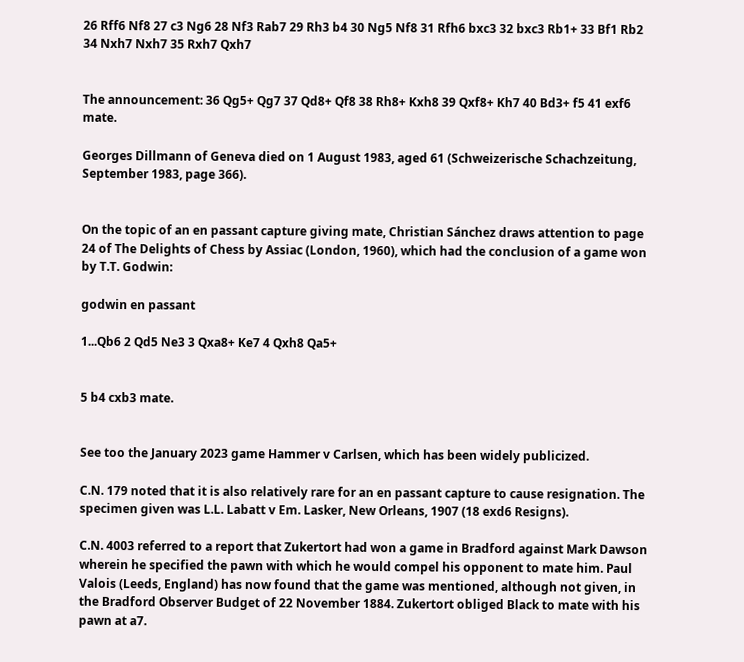26 Rff6 Nf8 27 c3 Ng6 28 Nf3 Rab7 29 Rh3 b4 30 Ng5 Nf8 31 Rfh6 bxc3 32 bxc3 Rb1+ 33 Bf1 Rb2 34 Nxh7 Nxh7 35 Rxh7 Qxh7


The announcement: 36 Qg5+ Qg7 37 Qd8+ Qf8 38 Rh8+ Kxh8 39 Qxf8+ Kh7 40 Bd3+ f5 41 exf6 mate.

Georges Dillmann of Geneva died on 1 August 1983, aged 61 (Schweizerische Schachzeitung, September 1983, page 366).


On the topic of an en passant capture giving mate, Christian Sánchez draws attention to page 24 of The Delights of Chess by Assiac (London, 1960), which had the conclusion of a game won by T.T. Godwin:

godwin en passant

1...Qb6 2 Qd5 Ne3 3 Qxa8+ Ke7 4 Qxh8 Qa5+


5 b4 cxb3 mate.


See too the January 2023 game Hammer v Carlsen, which has been widely publicized.

C.N. 179 noted that it is also relatively rare for an en passant capture to cause resignation. The specimen given was L.L. Labatt v Em. Lasker, New Orleans, 1907 (18 exd6 Resigns).

C.N. 4003 referred to a report that Zukertort had won a game in Bradford against Mark Dawson wherein he specified the pawn with which he would compel his opponent to mate him. Paul Valois (Leeds, England) has now found that the game was mentioned, although not given, in the Bradford Observer Budget of 22 November 1884. Zukertort obliged Black to mate with his pawn at a7.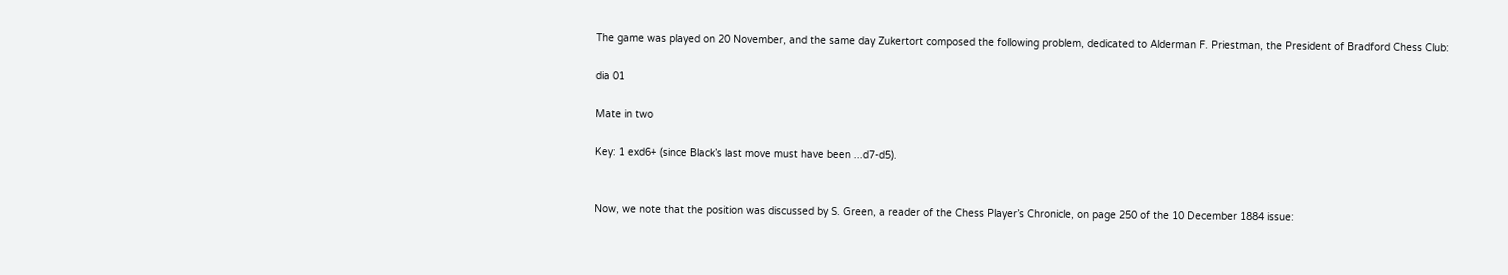The game was played on 20 November, and the same day Zukertort composed the following problem, dedicated to Alderman F. Priestman, the President of Bradford Chess Club:

dia 01

Mate in two

Key: 1 exd6+ (since Black’s last move must have been ...d7-d5).


Now, we note that the position was discussed by S. Green, a reader of the Chess Player’s Chronicle, on page 250 of the 10 December 1884 issue: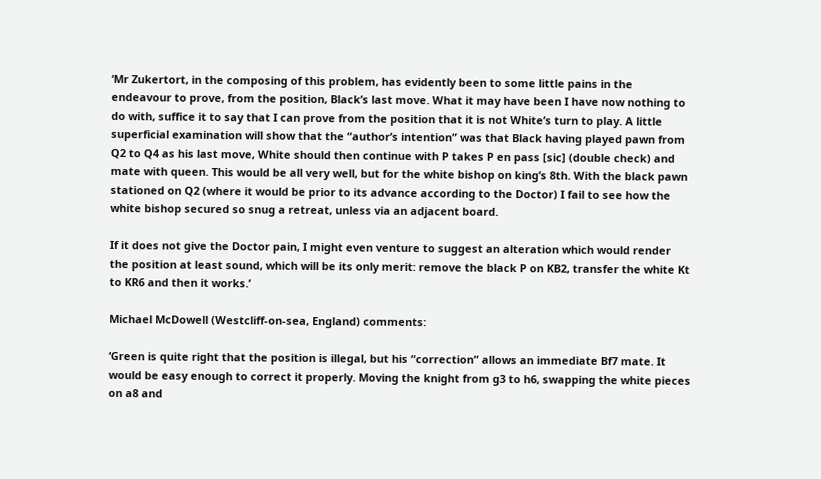‘Mr Zukertort, in the composing of this problem, has evidently been to some little pains in the endeavour to prove, from the position, Black’s last move. What it may have been I have now nothing to do with, suffice it to say that I can prove from the position that it is not White’s turn to play. A little superficial examination will show that the “author’s intention” was that Black having played pawn from Q2 to Q4 as his last move, White should then continue with P takes P en pass [sic] (double check) and mate with queen. This would be all very well, but for the white bishop on king’s 8th. With the black pawn stationed on Q2 (where it would be prior to its advance according to the Doctor) I fail to see how the white bishop secured so snug a retreat, unless via an adjacent board.

If it does not give the Doctor pain, I might even venture to suggest an alteration which would render the position at least sound, which will be its only merit: remove the black P on KB2, transfer the white Kt to KR6 and then it works.’

Michael McDowell (Westcliff-on-sea, England) comments:

‘Green is quite right that the position is illegal, but his “correction” allows an immediate Bf7 mate. It would be easy enough to correct it properly. Moving the knight from g3 to h6, swapping the white pieces on a8 and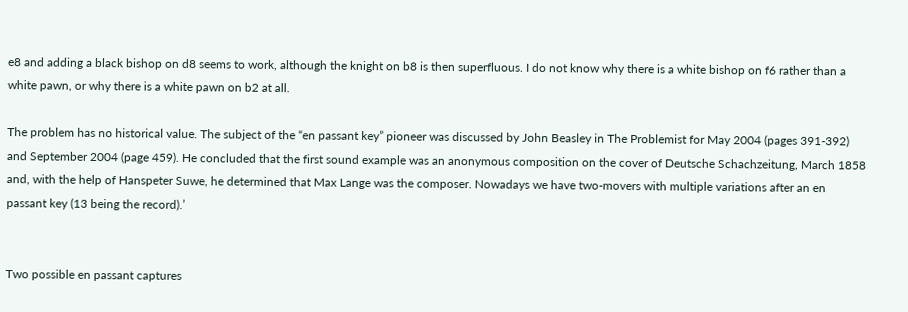e8 and adding a black bishop on d8 seems to work, although the knight on b8 is then superfluous. I do not know why there is a white bishop on f6 rather than a white pawn, or why there is a white pawn on b2 at all.

The problem has no historical value. The subject of the “en passant key” pioneer was discussed by John Beasley in The Problemist for May 2004 (pages 391-392) and September 2004 (page 459). He concluded that the first sound example was an anonymous composition on the cover of Deutsche Schachzeitung, March 1858 and, with the help of Hanspeter Suwe, he determined that Max Lange was the composer. Nowadays we have two-movers with multiple variations after an en passant key (13 being the record).’


Two possible en passant captures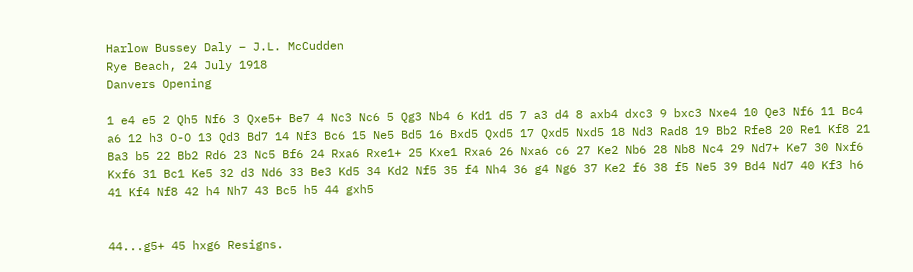Harlow Bussey Daly – J.L. McCudden
Rye Beach, 24 July 1918
Danvers Opening

1 e4 e5 2 Qh5 Nf6 3 Qxe5+ Be7 4 Nc3 Nc6 5 Qg3 Nb4 6 Kd1 d5 7 a3 d4 8 axb4 dxc3 9 bxc3 Nxe4 10 Qe3 Nf6 11 Bc4 a6 12 h3 O-O 13 Qd3 Bd7 14 Nf3 Bc6 15 Ne5 Bd5 16 Bxd5 Qxd5 17 Qxd5 Nxd5 18 Nd3 Rad8 19 Bb2 Rfe8 20 Re1 Kf8 21 Ba3 b5 22 Bb2 Rd6 23 Nc5 Bf6 24 Rxa6 Rxe1+ 25 Kxe1 Rxa6 26 Nxa6 c6 27 Ke2 Nb6 28 Nb8 Nc4 29 Nd7+ Ke7 30 Nxf6 Kxf6 31 Bc1 Ke5 32 d3 Nd6 33 Be3 Kd5 34 Kd2 Nf5 35 f4 Nh4 36 g4 Ng6 37 Ke2 f6 38 f5 Ne5 39 Bd4 Nd7 40 Kf3 h6 41 Kf4 Nf8 42 h4 Nh7 43 Bc5 h5 44 gxh5


44...g5+ 45 hxg6 Resigns.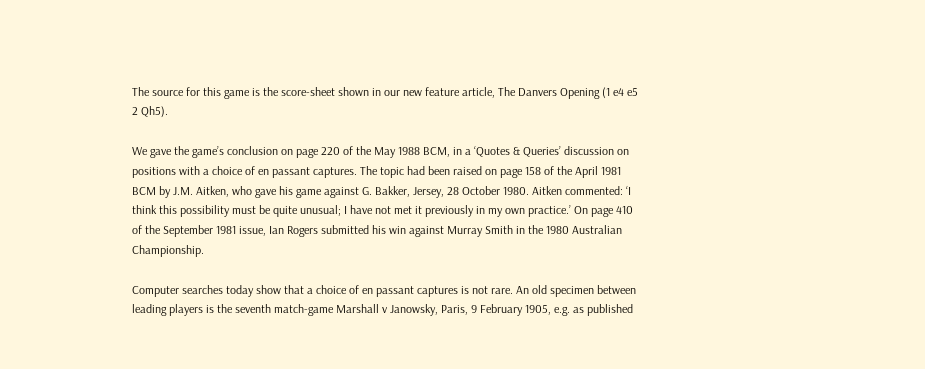The source for this game is the score-sheet shown in our new feature article, The Danvers Opening (1 e4 e5 2 Qh5).

We gave the game’s conclusion on page 220 of the May 1988 BCM, in a ‘Quotes & Queries’ discussion on positions with a choice of en passant captures. The topic had been raised on page 158 of the April 1981 BCM by J.M. Aitken, who gave his game against G. Bakker, Jersey, 28 October 1980. Aitken commented: ‘I think this possibility must be quite unusual; I have not met it previously in my own practice.’ On page 410 of the September 1981 issue, Ian Rogers submitted his win against Murray Smith in the 1980 Australian Championship.

Computer searches today show that a choice of en passant captures is not rare. An old specimen between leading players is the seventh match-game Marshall v Janowsky, Paris, 9 February 1905, e.g. as published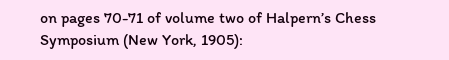on pages 70-71 of volume two of Halpern’s Chess Symposium (New York, 1905):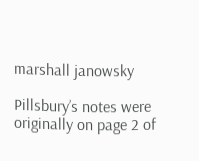marshall janowsky

Pillsbury’s notes were originally on page 2 of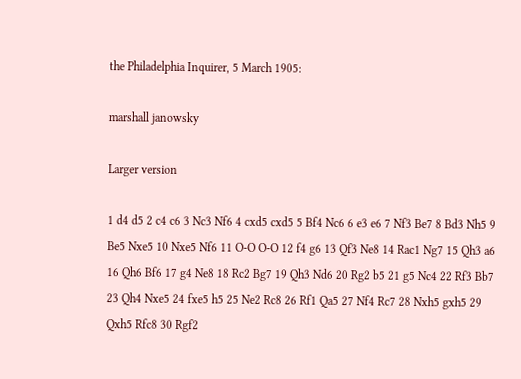the Philadelphia Inquirer, 5 March 1905:

marshall janowsky

Larger version

1 d4 d5 2 c4 c6 3 Nc3 Nf6 4 cxd5 cxd5 5 Bf4 Nc6 6 e3 e6 7 Nf3 Be7 8 Bd3 Nh5 9 Be5 Nxe5 10 Nxe5 Nf6 11 O-O O-O 12 f4 g6 13 Qf3 Ne8 14 Rac1 Ng7 15 Qh3 a6 16 Qh6 Bf6 17 g4 Ne8 18 Rc2 Bg7 19 Qh3 Nd6 20 Rg2 b5 21 g5 Nc4 22 Rf3 Bb7 23 Qh4 Nxe5 24 fxe5 h5 25 Ne2 Rc8 26 Rf1 Qa5 27 Nf4 Rc7 28 Nxh5 gxh5 29 Qxh5 Rfc8 30 Rgf2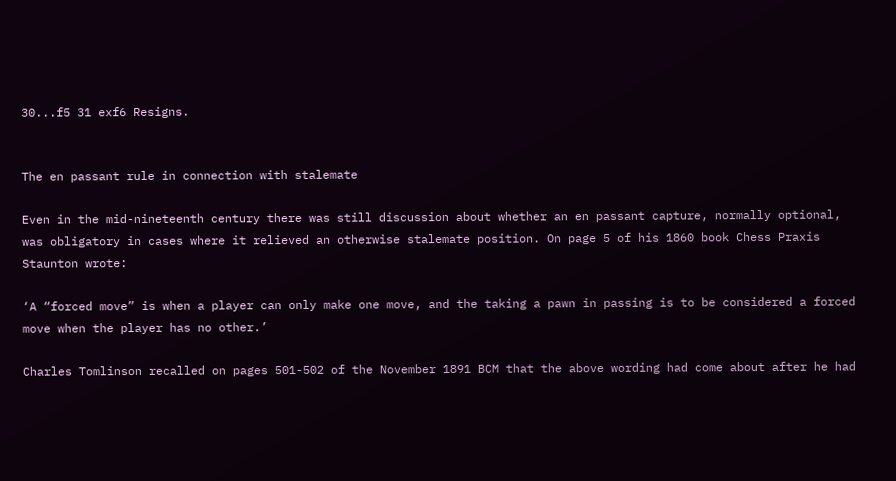30...f5 31 exf6 Resigns.


The en passant rule in connection with stalemate

Even in the mid-nineteenth century there was still discussion about whether an en passant capture, normally optional, was obligatory in cases where it relieved an otherwise stalemate position. On page 5 of his 1860 book Chess Praxis Staunton wrote:

‘A “forced move” is when a player can only make one move, and the taking a pawn in passing is to be considered a forced move when the player has no other.’

Charles Tomlinson recalled on pages 501-502 of the November 1891 BCM that the above wording had come about after he had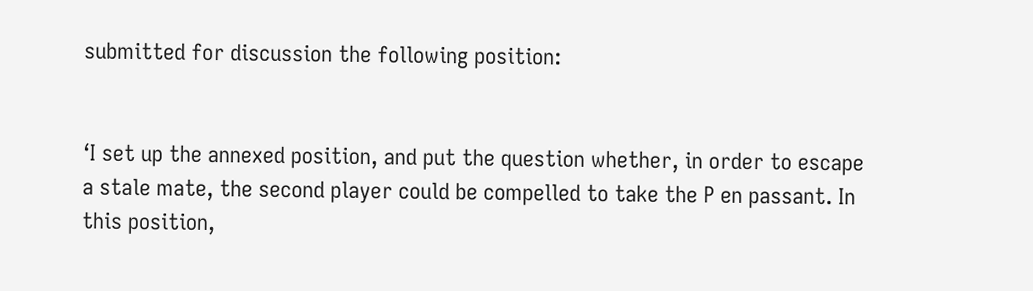submitted for discussion the following position:


‘I set up the annexed position, and put the question whether, in order to escape a stale mate, the second player could be compelled to take the P en passant. In this position,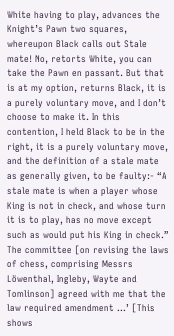White having to play, advances the Knight’s Pawn two squares, whereupon Black calls out Stale mate! No, retorts White, you can take the Pawn en passant. But that is at my option, returns Black, it is a purely voluntary move, and I don’t choose to make it. In this contention, I held Black to be in the right, it is a purely voluntary move, and the definition of a stale mate as generally given, to be faulty:- “A stale mate is when a player whose King is not in check, and whose turn it is to play, has no move except such as would put his King in check.” The committee [on revising the laws of chess, comprising Messrs Löwenthal, Ingleby, Wayte and Tomlinson] agreed with me that the law required amendment …’ [This shows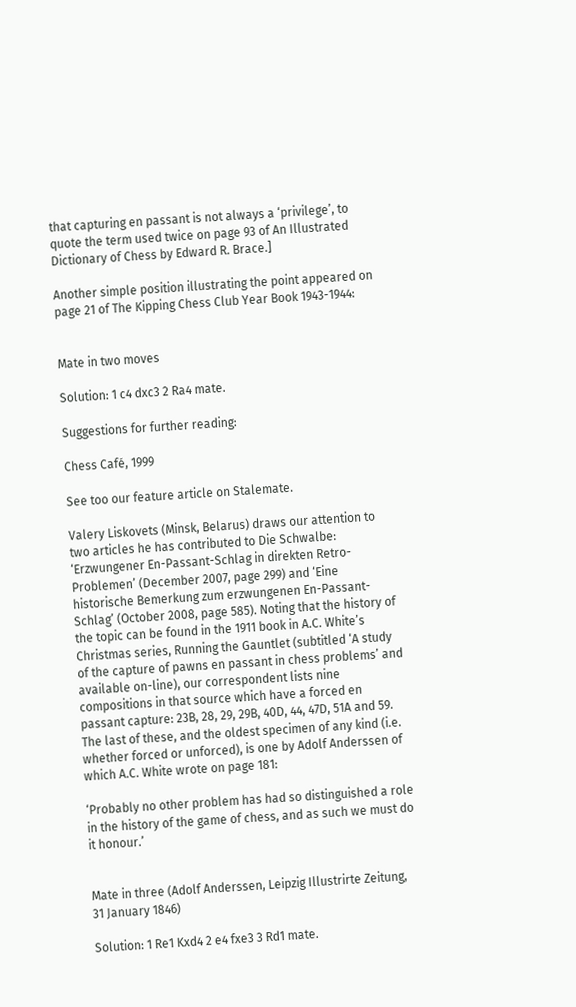that capturing en passant is not always a ‘privilege’, to quote the term used twice on page 93 of An Illustrated Dictionary of Chess by Edward R. Brace.]

Another simple position illustrating the point appeared on page 21 of The Kipping Chess Club Year Book 1943-1944:


Mate in two moves

Solution: 1 c4 dxc3 2 Ra4 mate.

Suggestions for further reading:

Chess Café, 1999

See too our feature article on Stalemate.

Valery Liskovets (Minsk, Belarus) draws our attention to two articles he has contributed to Die Schwalbe: ‘Erzwungener En-Passant-Schlag in direkten Retro-Problemen’ (December 2007, page 299) and ‘Eine historische Bemerkung zum erzwungenen En-Passant-Schlag’ (October 2008, page 585). Noting that the history of the topic can be found in the 1911 book in A.C. White’s Christmas series, Running the Gauntlet (subtitled ‘A study of the capture of pawns en passant in chess problems’ and available on-line), our correspondent lists nine compositions in that source which have a forced en passant capture: 23B, 28, 29, 29B, 40D, 44, 47D, 51A and 59. The last of these, and the oldest specimen of any kind (i.e. whether forced or unforced), is one by Adolf Anderssen of which A.C. White wrote on page 181:

‘Probably no other problem has had so distinguished a role in the history of the game of chess, and as such we must do it honour.’


Mate in three (Adolf Anderssen, Leipzig Illustrirte Zeitung, 31 January 1846)

Solution: 1 Re1 Kxd4 2 e4 fxe3 3 Rd1 mate.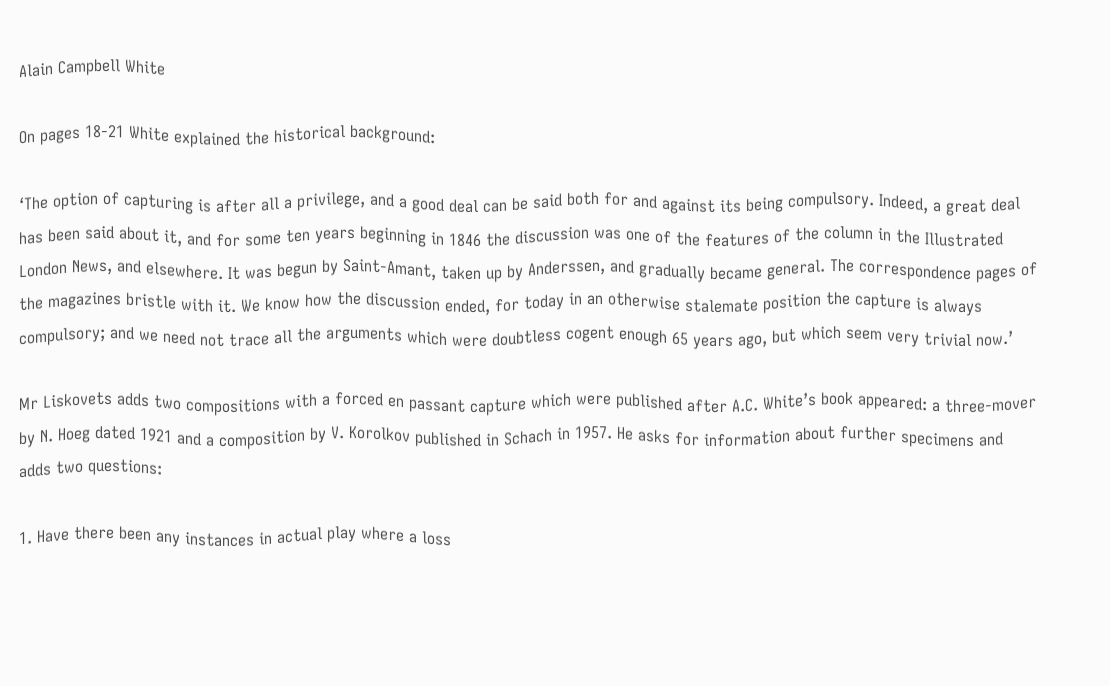Alain Campbell White

On pages 18-21 White explained the historical background:

‘The option of capturing is after all a privilege, and a good deal can be said both for and against its being compulsory. Indeed, a great deal has been said about it, and for some ten years beginning in 1846 the discussion was one of the features of the column in the Illustrated London News, and elsewhere. It was begun by Saint-Amant, taken up by Anderssen, and gradually became general. The correspondence pages of the magazines bristle with it. We know how the discussion ended, for today in an otherwise stalemate position the capture is always compulsory; and we need not trace all the arguments which were doubtless cogent enough 65 years ago, but which seem very trivial now.’

Mr Liskovets adds two compositions with a forced en passant capture which were published after A.C. White’s book appeared: a three-mover by N. Hoeg dated 1921 and a composition by V. Korolkov published in Schach in 1957. He asks for information about further specimens and adds two questions:

1. Have there been any instances in actual play where a loss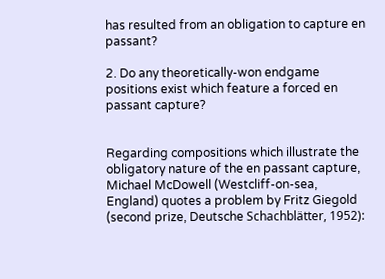has resulted from an obligation to capture en passant?

2. Do any theoretically-won endgame positions exist which feature a forced en passant capture?


Regarding compositions which illustrate the obligatory nature of the en passant capture, Michael McDowell (Westcliff-on-sea, England) quotes a problem by Fritz Giegold (second prize, Deutsche Schachblätter, 1952):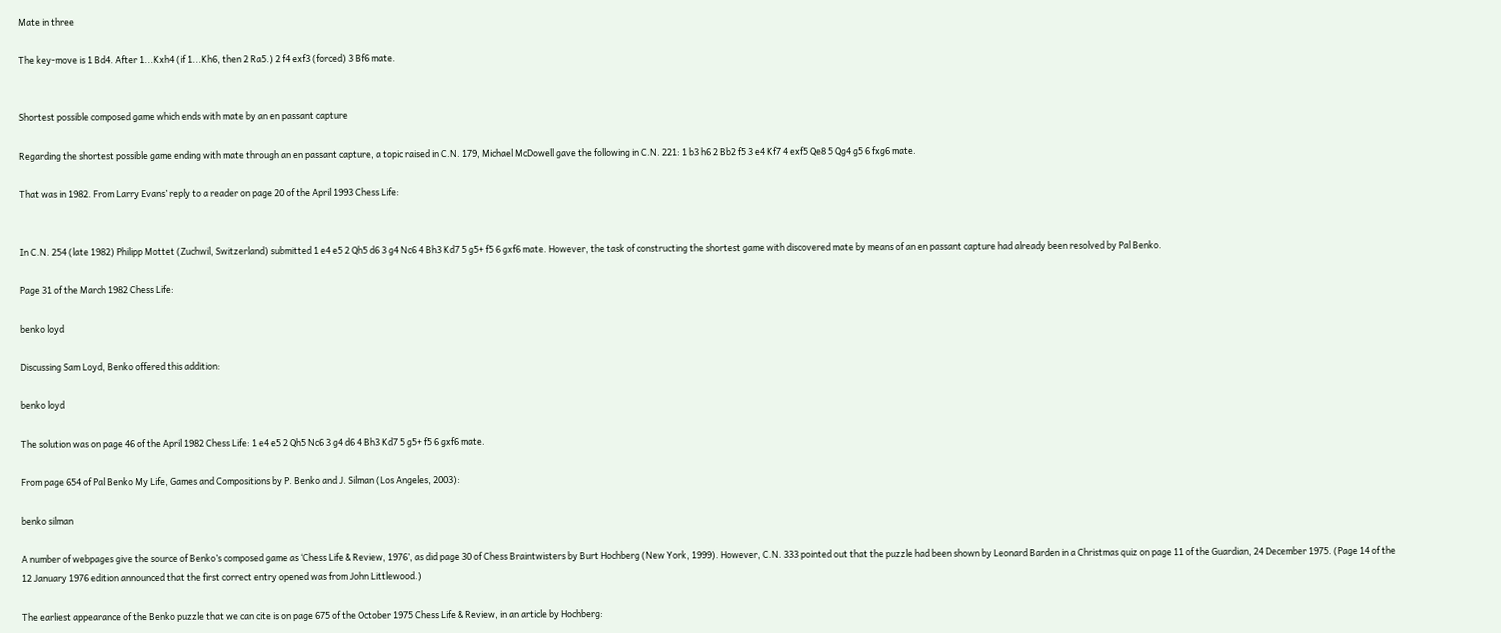Mate in three

The key-move is 1 Bd4. After 1...Kxh4 (if 1...Kh6, then 2 Ra5.) 2 f4 exf3 (forced) 3 Bf6 mate.


Shortest possible composed game which ends with mate by an en passant capture

Regarding the shortest possible game ending with mate through an en passant capture, a topic raised in C.N. 179, Michael McDowell gave the following in C.N. 221: 1 b3 h6 2 Bb2 f5 3 e4 Kf7 4 exf5 Qe8 5 Qg4 g5 6 fxg6 mate.

That was in 1982. From Larry Evans’ reply to a reader on page 20 of the April 1993 Chess Life:


In C.N. 254 (late 1982) Philipp Mottet (Zuchwil, Switzerland) submitted 1 e4 e5 2 Qh5 d6 3 g4 Nc6 4 Bh3 Kd7 5 g5+ f5 6 gxf6 mate. However, the task of constructing the shortest game with discovered mate by means of an en passant capture had already been resolved by Pal Benko.

Page 31 of the March 1982 Chess Life:

benko loyd

Discussing Sam Loyd, Benko offered this addition:

benko loyd

The solution was on page 46 of the April 1982 Chess Life: 1 e4 e5 2 Qh5 Nc6 3 g4 d6 4 Bh3 Kd7 5 g5+ f5 6 gxf6 mate.

From page 654 of Pal Benko My Life, Games and Compositions by P. Benko and J. Silman (Los Angeles, 2003):

benko silman

A number of webpages give the source of Benko’s composed game as ‘Chess Life & Review, 1976’, as did page 30 of Chess Braintwisters by Burt Hochberg (New York, 1999). However, C.N. 333 pointed out that the puzzle had been shown by Leonard Barden in a Christmas quiz on page 11 of the Guardian, 24 December 1975. (Page 14 of the 12 January 1976 edition announced that the first correct entry opened was from John Littlewood.)

The earliest appearance of the Benko puzzle that we can cite is on page 675 of the October 1975 Chess Life & Review, in an article by Hochberg: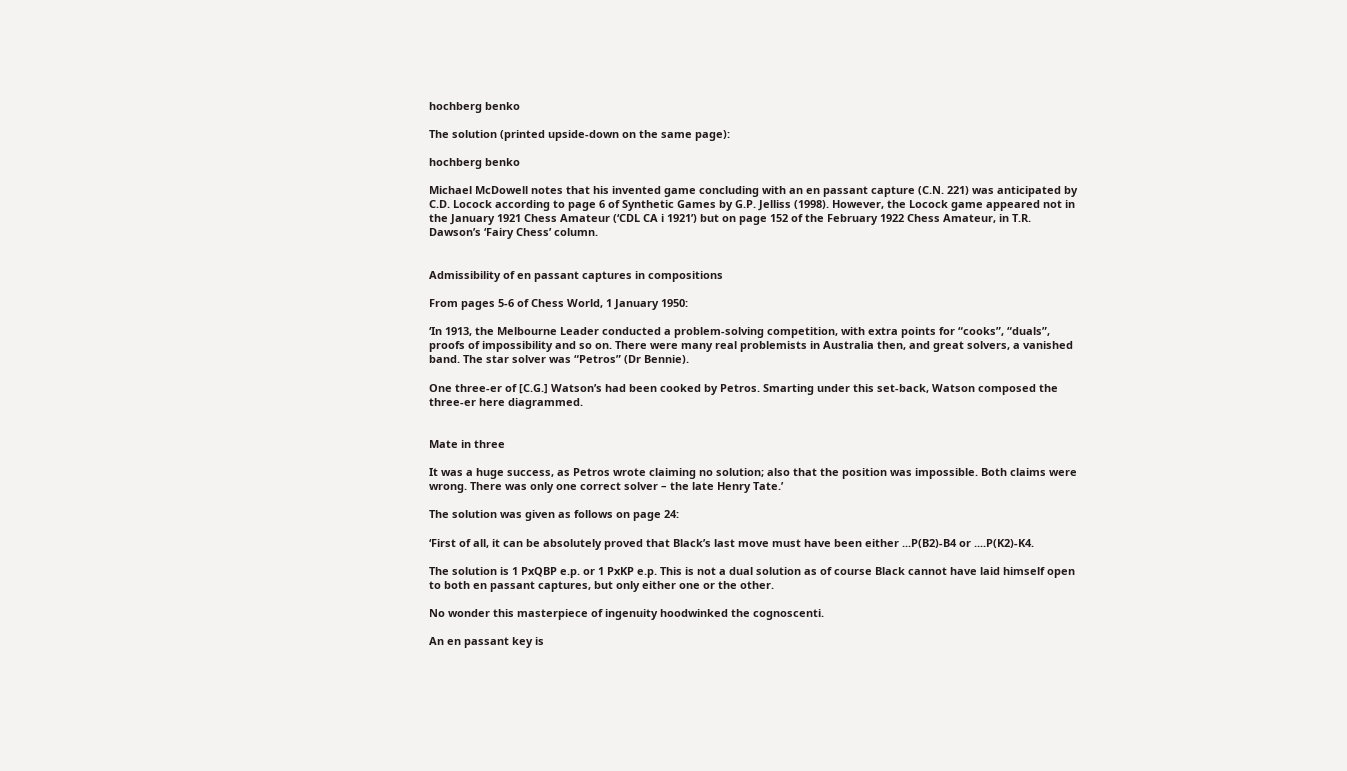hochberg benko

The solution (printed upside-down on the same page):

hochberg benko

Michael McDowell notes that his invented game concluding with an en passant capture (C.N. 221) was anticipated by C.D. Locock according to page 6 of Synthetic Games by G.P. Jelliss (1998). However, the Locock game appeared not in the January 1921 Chess Amateur (‘CDL CA i 1921’) but on page 152 of the February 1922 Chess Amateur, in T.R. Dawson’s ‘Fairy Chess’ column.


Admissibility of en passant captures in compositions

From pages 5-6 of Chess World, 1 January 1950:

‘In 1913, the Melbourne Leader conducted a problem-solving competition, with extra points for “cooks”, “duals”, proofs of impossibility and so on. There were many real problemists in Australia then, and great solvers, a vanished band. The star solver was “Petros” (Dr Bennie).

One three-er of [C.G.] Watson’s had been cooked by Petros. Smarting under this set-back, Watson composed the three-er here diagrammed.


Mate in three

It was a huge success, as Petros wrote claiming no solution; also that the position was impossible. Both claims were wrong. There was only one correct solver – the late Henry Tate.’

The solution was given as follows on page 24:

‘First of all, it can be absolutely proved that Black’s last move must have been either ...P(B2)-B4 or ....P(K2)-K4.

The solution is 1 PxQBP e.p. or 1 PxKP e.p. This is not a dual solution as of course Black cannot have laid himself open to both en passant captures, but only either one or the other.

No wonder this masterpiece of ingenuity hoodwinked the cognoscenti.

An en passant key is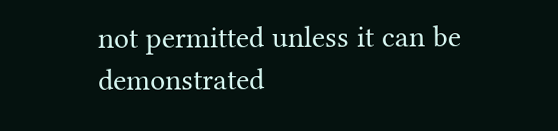not permitted unless it can be demonstrated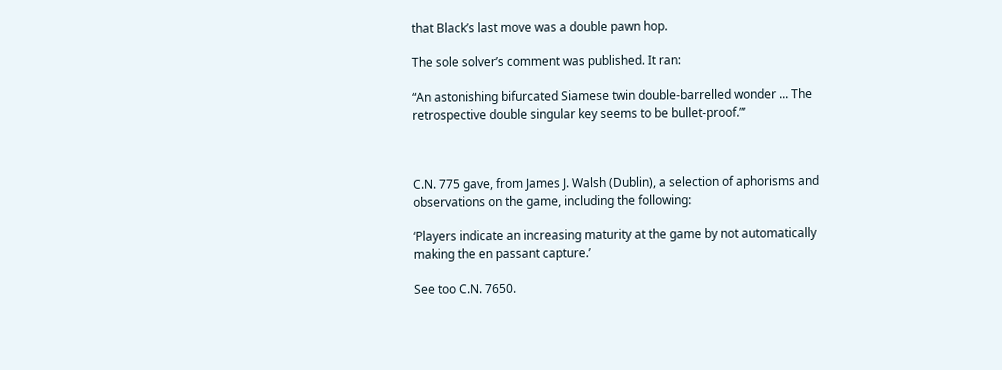that Black’s last move was a double pawn hop.

The sole solver’s comment was published. It ran:

“An astonishing bifurcated Siamese twin double-barrelled wonder ... The retrospective double singular key seems to be bullet-proof.”’



C.N. 775 gave, from James J. Walsh (Dublin), a selection of aphorisms and observations on the game, including the following:

‘Players indicate an increasing maturity at the game by not automatically making the en passant capture.’

See too C.N. 7650.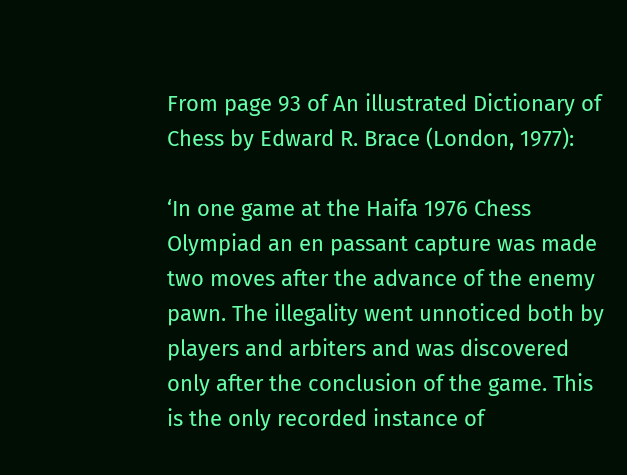From page 93 of An illustrated Dictionary of Chess by Edward R. Brace (London, 1977):

‘In one game at the Haifa 1976 Chess Olympiad an en passant capture was made two moves after the advance of the enemy pawn. The illegality went unnoticed both by players and arbiters and was discovered only after the conclusion of the game. This is the only recorded instance of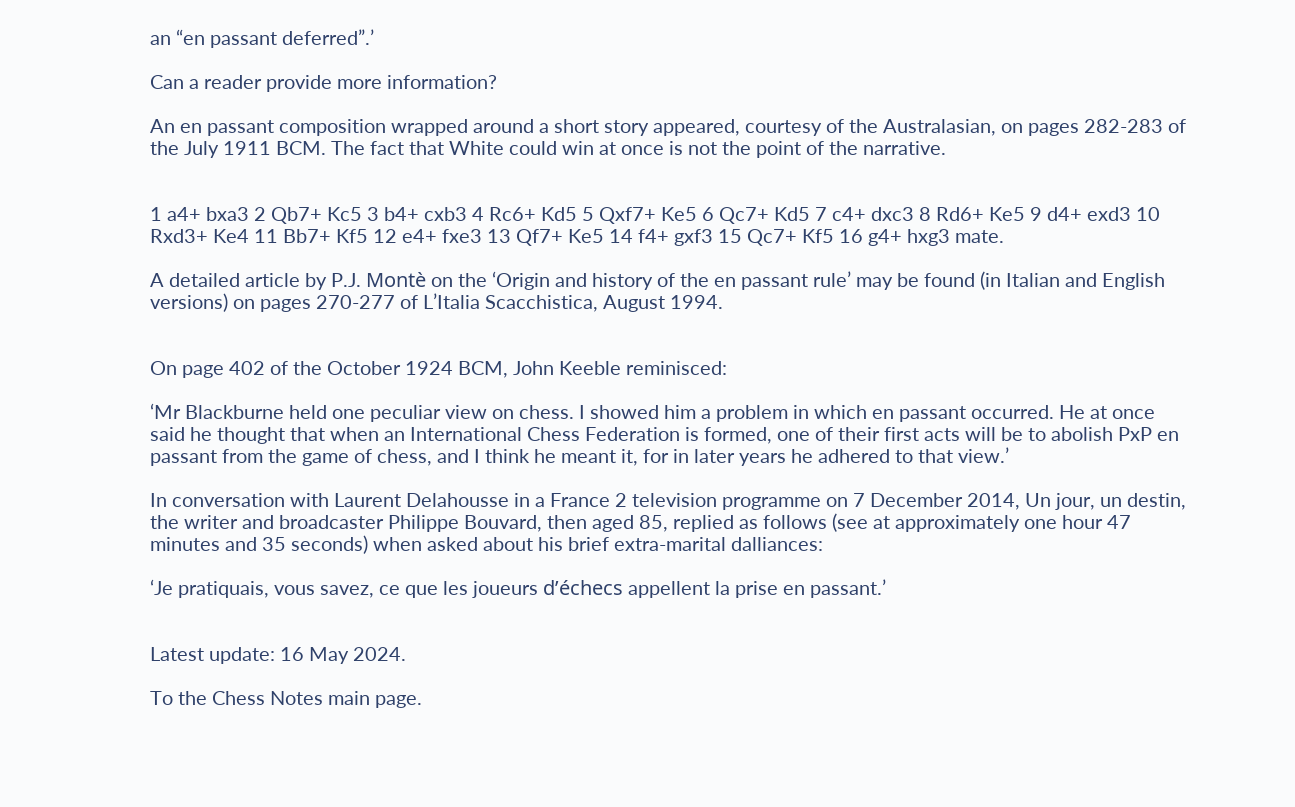an “en passant deferred”.’

Can a reader provide more information?

An en passant composition wrapped around a short story appeared, courtesy of the Australasian, on pages 282-283 of the July 1911 BCM. The fact that White could win at once is not the point of the narrative.


1 a4+ bxa3 2 Qb7+ Kc5 3 b4+ cxb3 4 Rc6+ Kd5 5 Qxf7+ Ke5 6 Qc7+ Kd5 7 c4+ dxc3 8 Rd6+ Ke5 9 d4+ exd3 10 Rxd3+ Ke4 11 Bb7+ Kf5 12 e4+ fxe3 13 Qf7+ Ke5 14 f4+ gxf3 15 Qc7+ Kf5 16 g4+ hxg3 mate.

A detailed article by P.J. Montè on the ‘Origin and history of the en passant rule’ may be found (in Italian and English versions) on pages 270-277 of L’Italia Scacchistica, August 1994.


On page 402 of the October 1924 BCM, John Keeble reminisced:

‘Mr Blackburne held one peculiar view on chess. I showed him a problem in which en passant occurred. He at once said he thought that when an International Chess Federation is formed, one of their first acts will be to abolish PxP en passant from the game of chess, and I think he meant it, for in later years he adhered to that view.’

In conversation with Laurent Delahousse in a France 2 television programme on 7 December 2014, Un jour, un destin, the writer and broadcaster Philippe Bouvard, then aged 85, replied as follows (see at approximately one hour 47 minutes and 35 seconds) when asked about his brief extra-marital dalliances:

‘Je pratiquais, vous savez, ce que les joueurs d’échecs appellent la prise en passant.’


Latest update: 16 May 2024.

To the Chess Notes main page.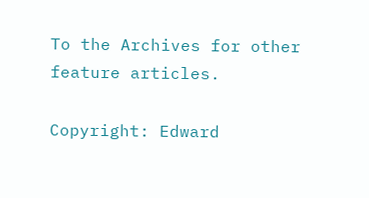To the Archives for other feature articles.

Copyright: Edward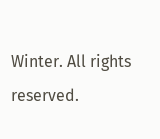Winter. All rights reserved.